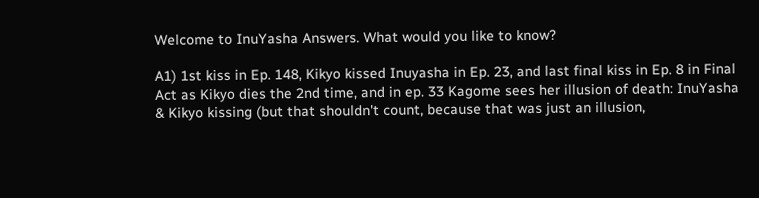Welcome to InuYasha Answers. What would you like to know?

A1) 1st kiss in Ep. 148, Kikyo kissed Inuyasha in Ep. 23, and last final kiss in Ep. 8 in Final Act as Kikyo dies the 2nd time, and in ep. 33 Kagome sees her illusion of death: InuYasha & Kikyo kissing (but that shouldn't count, because that was just an illusion,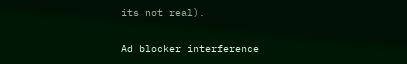its not real).

Ad blocker interference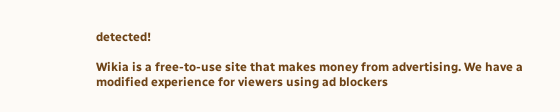detected!

Wikia is a free-to-use site that makes money from advertising. We have a modified experience for viewers using ad blockers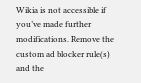Wikia is not accessible if you’ve made further modifications. Remove the custom ad blocker rule(s) and the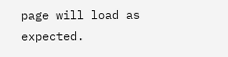page will load as expected.